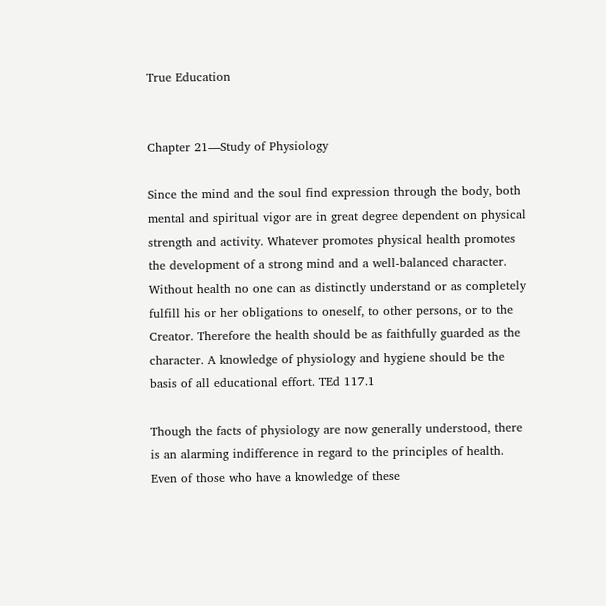True Education


Chapter 21—Study of Physiology

Since the mind and the soul find expression through the body, both mental and spiritual vigor are in great degree dependent on physical strength and activity. Whatever promotes physical health promotes the development of a strong mind and a well-balanced character. Without health no one can as distinctly understand or as completely fulfill his or her obligations to oneself, to other persons, or to the Creator. Therefore the health should be as faithfully guarded as the character. A knowledge of physiology and hygiene should be the basis of all educational effort. TEd 117.1

Though the facts of physiology are now generally understood, there is an alarming indifference in regard to the principles of health. Even of those who have a knowledge of these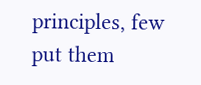principles, few put them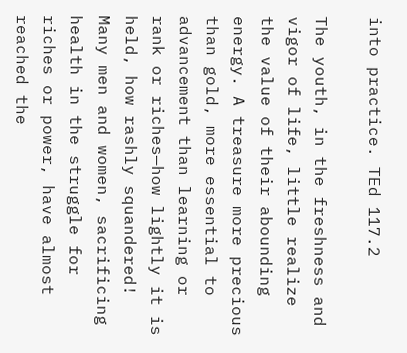into practice. TEd 117.2

The youth, in the freshness and vigor of life, little realize the value of their abounding energy. A treasure more precious than gold, more essential to advancement than learning or rank or riches—how lightly it is held, how rashly squandered! Many men and women, sacrificing health in the struggle for riches or power, have almost reached the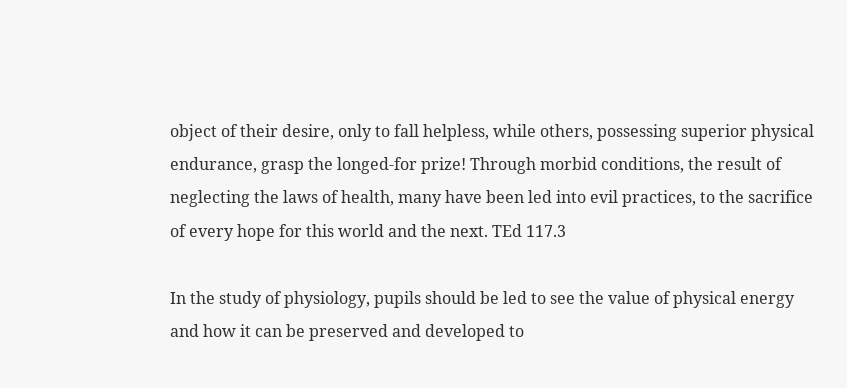object of their desire, only to fall helpless, while others, possessing superior physical endurance, grasp the longed-for prize! Through morbid conditions, the result of neglecting the laws of health, many have been led into evil practices, to the sacrifice of every hope for this world and the next. TEd 117.3

In the study of physiology, pupils should be led to see the value of physical energy and how it can be preserved and developed to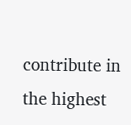contribute in the highest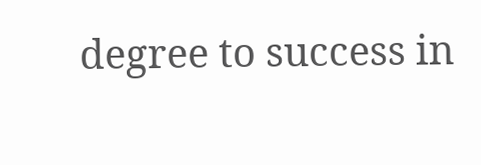degree to success in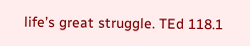life’s great struggle. TEd 118.1